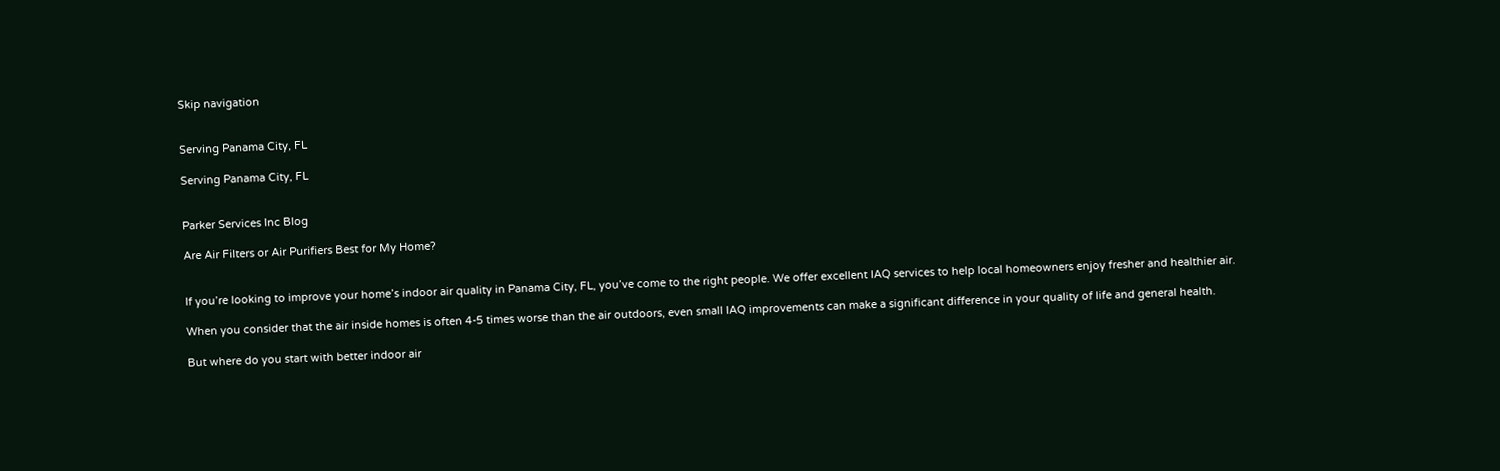Skip navigation


Serving Panama City, FL

Serving Panama City, FL


Parker Services Inc Blog

Are Air Filters or Air Purifiers Best for My Home?


If you’re looking to improve your home’s indoor air quality in Panama City, FL, you’ve come to the right people. We offer excellent IAQ services to help local homeowners enjoy fresher and healthier air.

When you consider that the air inside homes is often 4-5 times worse than the air outdoors, even small IAQ improvements can make a significant difference in your quality of life and general health.

But where do you start with better indoor air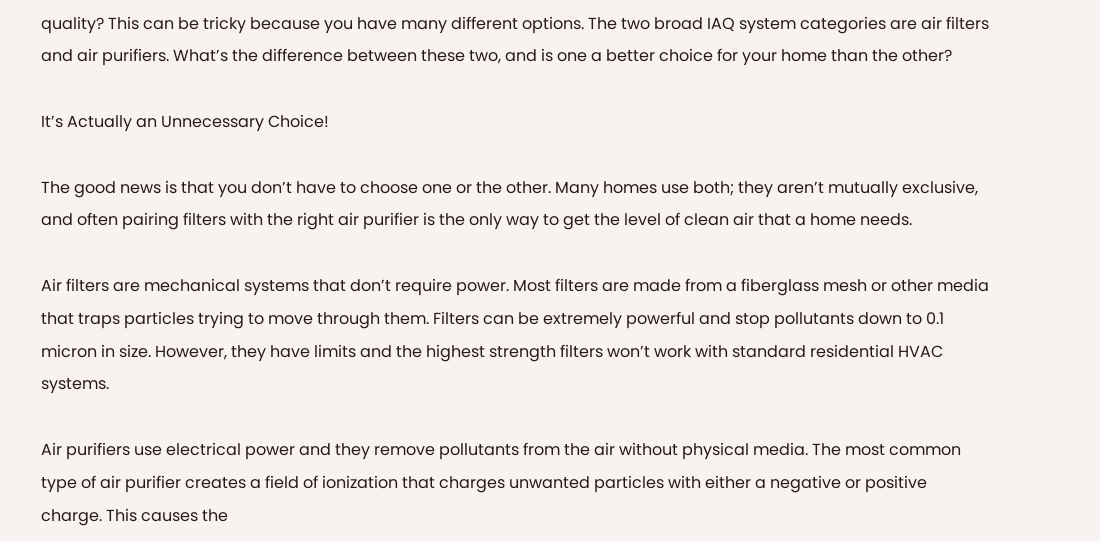quality? This can be tricky because you have many different options. The two broad IAQ system categories are air filters and air purifiers. What’s the difference between these two, and is one a better choice for your home than the other?

It’s Actually an Unnecessary Choice!

The good news is that you don’t have to choose one or the other. Many homes use both; they aren’t mutually exclusive, and often pairing filters with the right air purifier is the only way to get the level of clean air that a home needs.

Air filters are mechanical systems that don’t require power. Most filters are made from a fiberglass mesh or other media that traps particles trying to move through them. Filters can be extremely powerful and stop pollutants down to 0.1 micron in size. However, they have limits and the highest strength filters won’t work with standard residential HVAC systems.

Air purifiers use electrical power and they remove pollutants from the air without physical media. The most common type of air purifier creates a field of ionization that charges unwanted particles with either a negative or positive charge. This causes the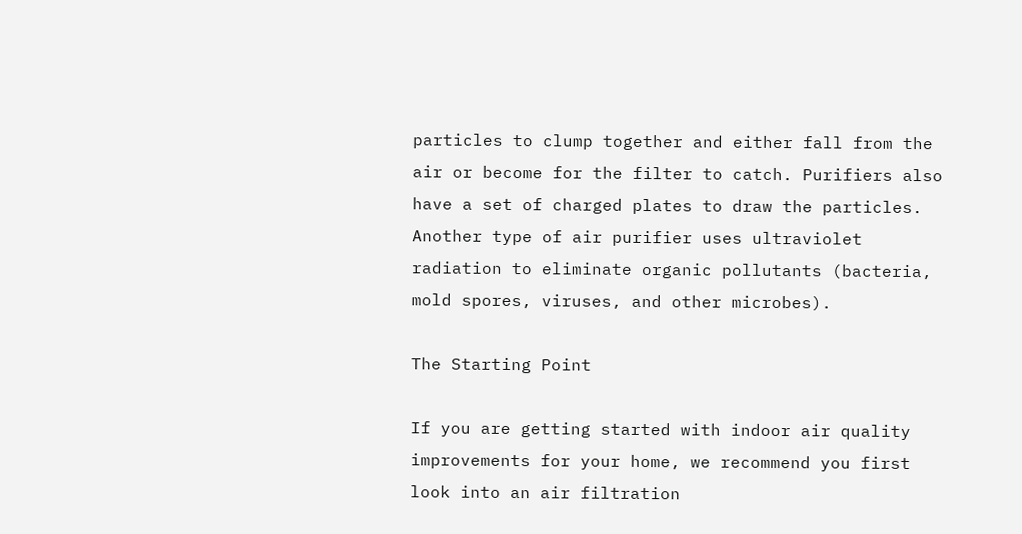particles to clump together and either fall from the air or become for the filter to catch. Purifiers also have a set of charged plates to draw the particles. Another type of air purifier uses ultraviolet radiation to eliminate organic pollutants (bacteria, mold spores, viruses, and other microbes).

The Starting Point

If you are getting started with indoor air quality improvements for your home, we recommend you first look into an air filtration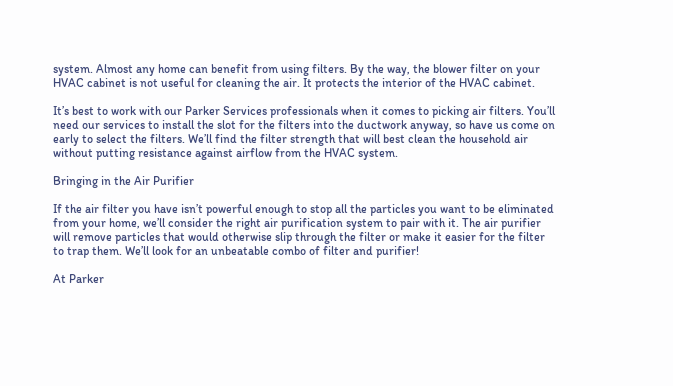system. Almost any home can benefit from using filters. By the way, the blower filter on your HVAC cabinet is not useful for cleaning the air. It protects the interior of the HVAC cabinet.

It’s best to work with our Parker Services professionals when it comes to picking air filters. You’ll need our services to install the slot for the filters into the ductwork anyway, so have us come on early to select the filters. We’ll find the filter strength that will best clean the household air without putting resistance against airflow from the HVAC system.

Bringing in the Air Purifier

If the air filter you have isn’t powerful enough to stop all the particles you want to be eliminated from your home, we’ll consider the right air purification system to pair with it. The air purifier will remove particles that would otherwise slip through the filter or make it easier for the filter to trap them. We’ll look for an unbeatable combo of filter and purifier!

At Parker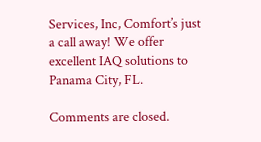Services, Inc, Comfort’s just a call away! We offer excellent IAQ solutions to Panama City, FL.

Comments are closed.